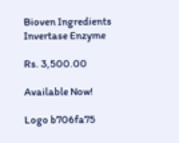Bioven Ingredients Invertase Enzyme

Rs. 3,500.00

Available Now!

Logo b706fa75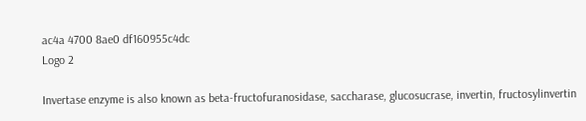ac4a 4700 8ae0 df160955c4dc
Logo 2

Invertase enzyme is also known as beta-fructofuranosidase, saccharase, glucosucrase, invertin, fructosylinvertin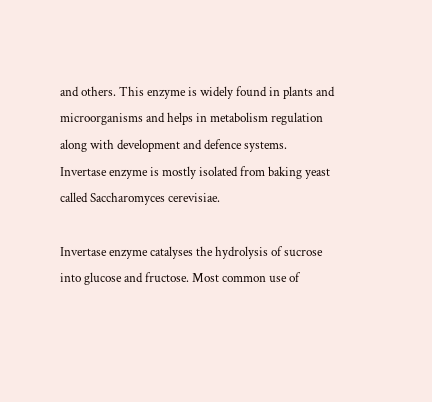and others. This enzyme is widely found in plants and microorganisms and helps in metabolism regulation along with development and defence systems. Invertase enzyme is mostly isolated from baking yeast called Saccharomyces cerevisiae.

Invertase enzyme catalyses the hydrolysis of sucrose into glucose and fructose. Most common use of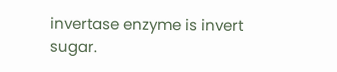invertase enzyme is invert sugar.